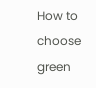How to choose green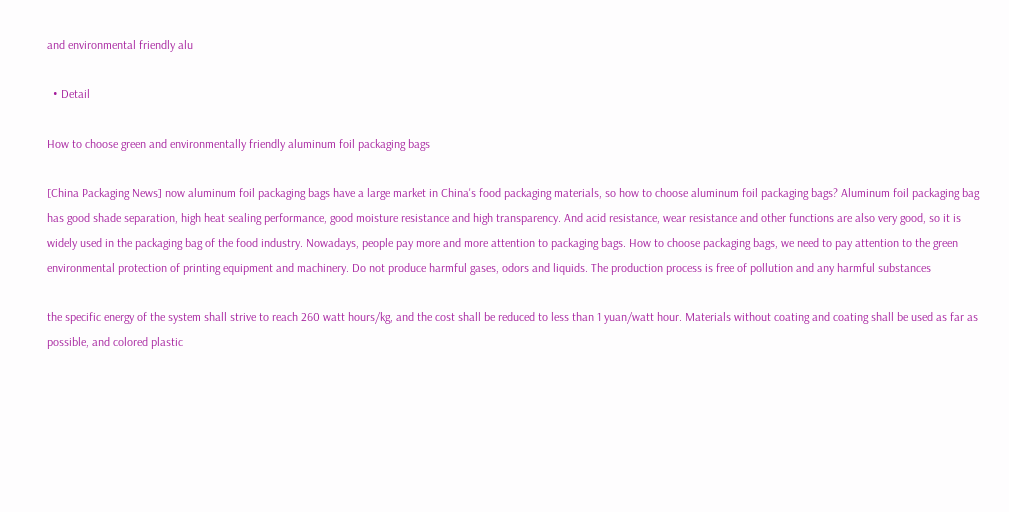and environmental friendly alu

  • Detail

How to choose green and environmentally friendly aluminum foil packaging bags

[China Packaging News] now aluminum foil packaging bags have a large market in China's food packaging materials, so how to choose aluminum foil packaging bags? Aluminum foil packaging bag has good shade separation, high heat sealing performance, good moisture resistance and high transparency. And acid resistance, wear resistance and other functions are also very good, so it is widely used in the packaging bag of the food industry. Nowadays, people pay more and more attention to packaging bags. How to choose packaging bags, we need to pay attention to the green environmental protection of printing equipment and machinery. Do not produce harmful gases, odors and liquids. The production process is free of pollution and any harmful substances

the specific energy of the system shall strive to reach 260 watt hours/kg, and the cost shall be reduced to less than 1 yuan/watt hour. Materials without coating and coating shall be used as far as possible, and colored plastic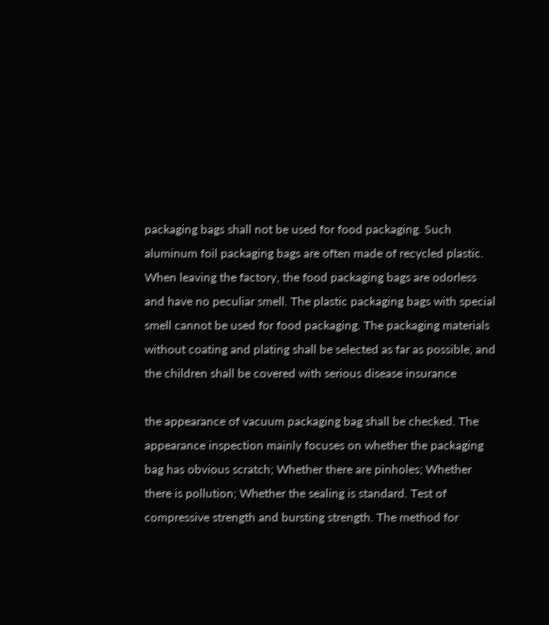packaging bags shall not be used for food packaging. Such aluminum foil packaging bags are often made of recycled plastic. When leaving the factory, the food packaging bags are odorless and have no peculiar smell. The plastic packaging bags with special smell cannot be used for food packaging. The packaging materials without coating and plating shall be selected as far as possible, and the children shall be covered with serious disease insurance

the appearance of vacuum packaging bag shall be checked. The appearance inspection mainly focuses on whether the packaging bag has obvious scratch; Whether there are pinholes; Whether there is pollution; Whether the sealing is standard. Test of compressive strength and bursting strength. The method for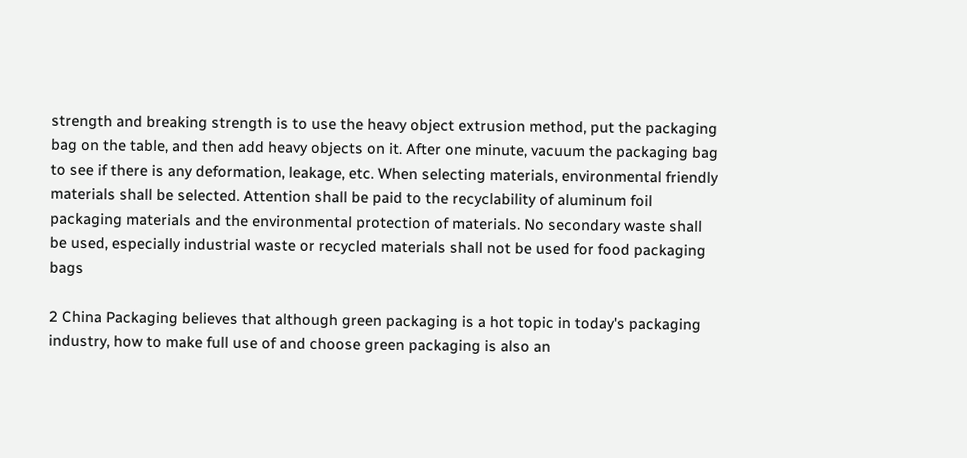strength and breaking strength is to use the heavy object extrusion method, put the packaging bag on the table, and then add heavy objects on it. After one minute, vacuum the packaging bag to see if there is any deformation, leakage, etc. When selecting materials, environmental friendly materials shall be selected. Attention shall be paid to the recyclability of aluminum foil packaging materials and the environmental protection of materials. No secondary waste shall be used, especially industrial waste or recycled materials shall not be used for food packaging bags

2 China Packaging believes that although green packaging is a hot topic in today's packaging industry, how to make full use of and choose green packaging is also an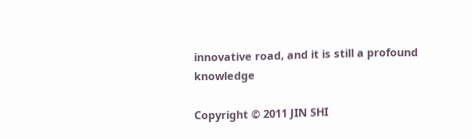innovative road, and it is still a profound knowledge

Copyright © 2011 JIN SHI